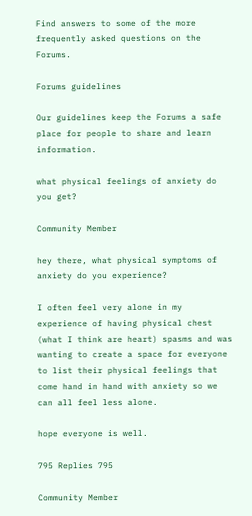Find answers to some of the more frequently asked questions on the Forums.

Forums guidelines

Our guidelines keep the Forums a safe place for people to share and learn information.

what physical feelings of anxiety do you get?

Community Member

hey there, what physical symptoms of anxiety do you experience?

I often feel very alone in my experience of having physical chest (what I think are heart) spasms and was wanting to create a space for everyone to list their physical feelings that come hand in hand with anxiety so we can all feel less alone.

hope everyone is well.

795 Replies 795

Community Member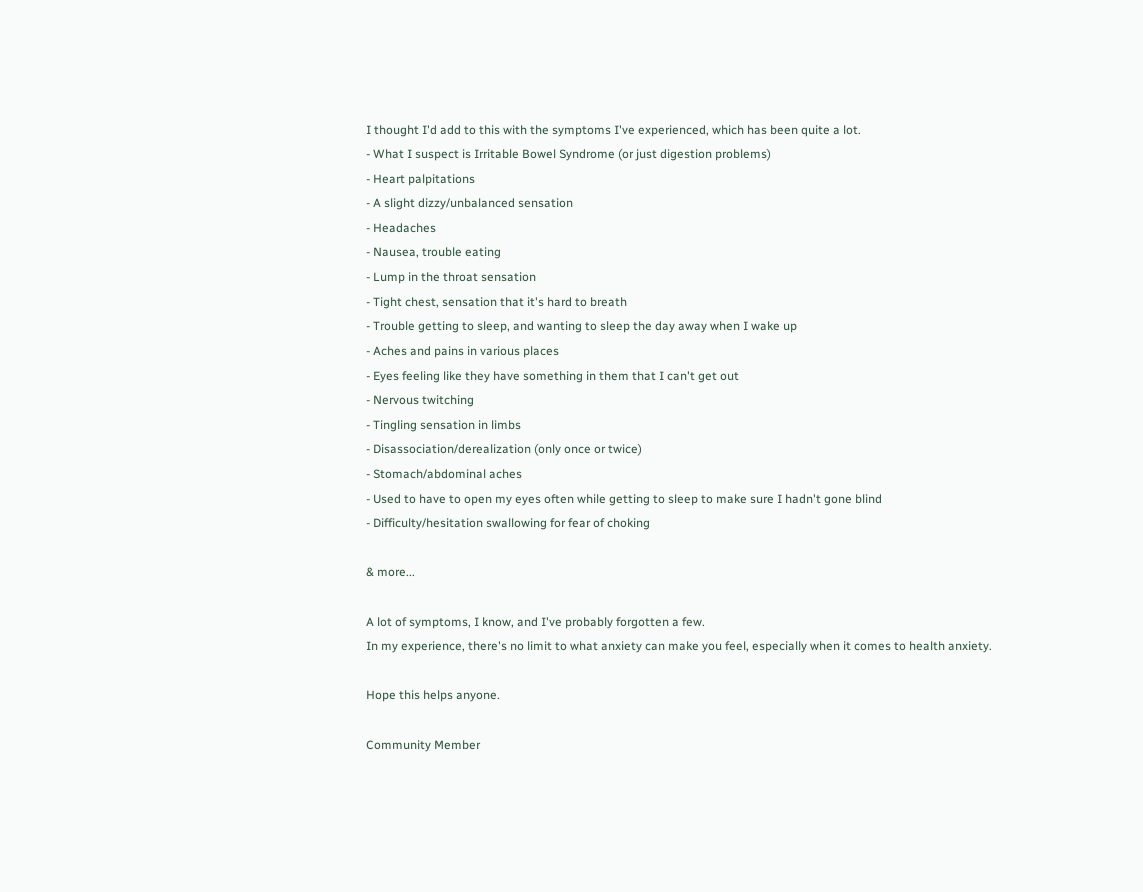I thought I'd add to this with the symptoms I've experienced, which has been quite a lot.
- What I suspect is Irritable Bowel Syndrome (or just digestion problems)
- Heart palpitations
- A slight dizzy/unbalanced sensation
- Headaches
- Nausea, trouble eating
- Lump in the throat sensation
- Tight chest, sensation that it's hard to breath
- Trouble getting to sleep, and wanting to sleep the day away when I wake up
- Aches and pains in various places
- Eyes feeling like they have something in them that I can't get out
- Nervous twitching
- Tingling sensation in limbs
- Disassociation/derealization (only once or twice)
- Stomach/abdominal aches
- Used to have to open my eyes often while getting to sleep to make sure I hadn't gone blind
- Difficulty/hesitation swallowing for fear of choking

& more...

A lot of symptoms, I know, and I've probably forgotten a few.
In my experience, there's no limit to what anxiety can make you feel, especially when it comes to health anxiety.

Hope this helps anyone.

Community Member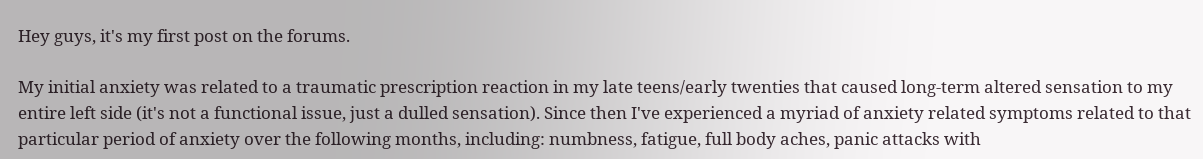Hey guys, it's my first post on the forums.

My initial anxiety was related to a traumatic prescription reaction in my late teens/early twenties that caused long-term altered sensation to my entire left side (it's not a functional issue, just a dulled sensation). Since then I've experienced a myriad of anxiety related symptoms related to that particular period of anxiety over the following months, including: numbness, fatigue, full body aches, panic attacks with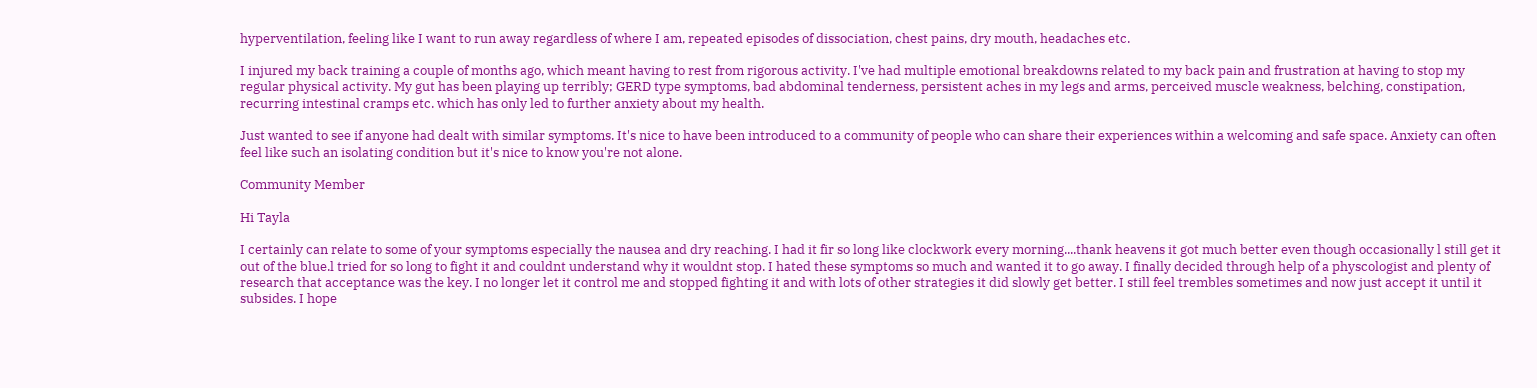hyperventilation, feeling like I want to run away regardless of where I am, repeated episodes of dissociation, chest pains, dry mouth, headaches etc.

I injured my back training a couple of months ago, which meant having to rest from rigorous activity. I've had multiple emotional breakdowns related to my back pain and frustration at having to stop my regular physical activity. My gut has been playing up terribly; GERD type symptoms, bad abdominal tenderness, persistent aches in my legs and arms, perceived muscle weakness, belching, constipation, recurring intestinal cramps etc. which has only led to further anxiety about my health.

Just wanted to see if anyone had dealt with similar symptoms. It's nice to have been introduced to a community of people who can share their experiences within a welcoming and safe space. Anxiety can often feel like such an isolating condition but it's nice to know you're not alone.

Community Member

Hi Tayla

I certainly can relate to some of your symptoms especially the nausea and dry reaching. I had it fir so long like clockwork every morning....thank heavens it got much better even though occasionally l still get it out of the blue.l tried for so long to fight it and couldnt understand why it wouldnt stop. I hated these symptoms so much and wanted it to go away. I finally decided through help of a physcologist and plenty of research that acceptance was the key. I no longer let it control me and stopped fighting it and with lots of other strategies it did slowly get better. I still feel trembles sometimes and now just accept it until it subsides. I hope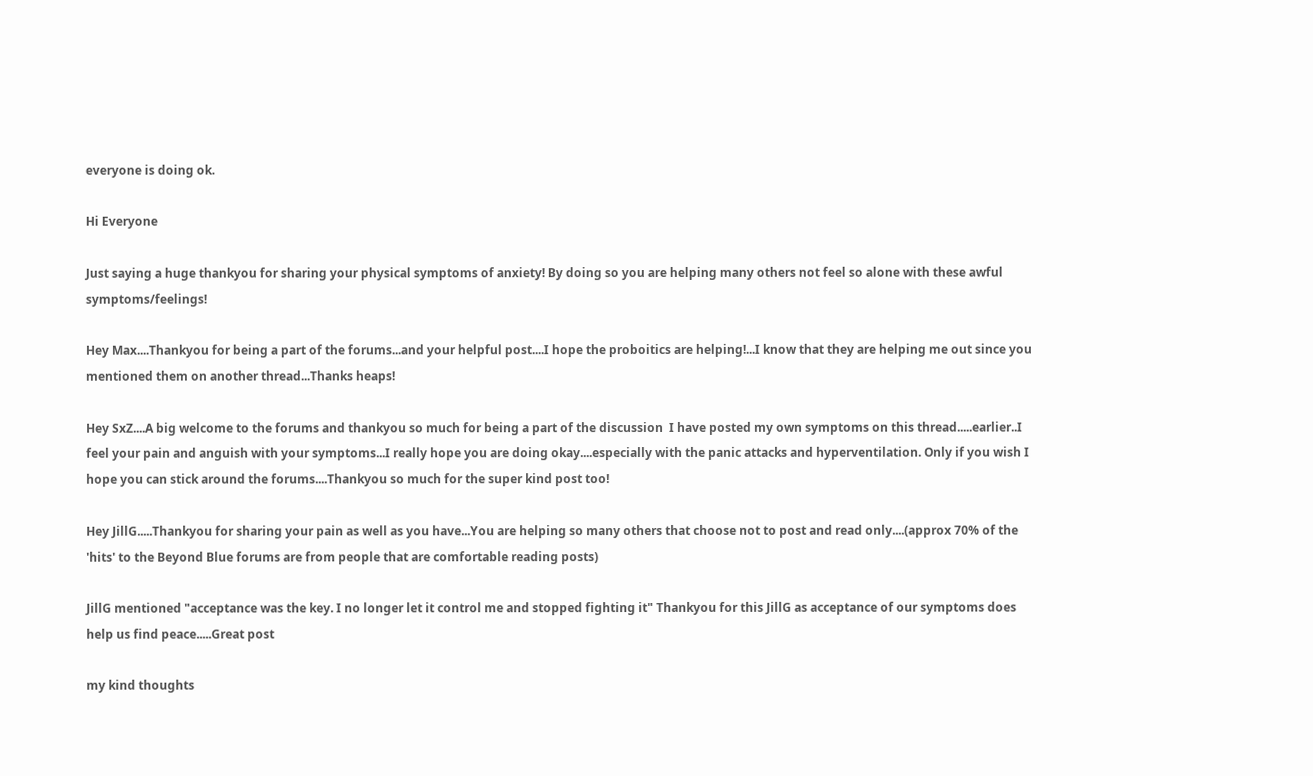everyone is doing ok.

Hi Everyone

Just saying a huge thankyou for sharing your physical symptoms of anxiety! By doing so you are helping many others not feel so alone with these awful symptoms/feelings!

Hey Max....Thankyou for being a part of the forums...and your helpful post....I hope the proboitics are helping!...I know that they are helping me out since you mentioned them on another thread...Thanks heaps!

Hey SxZ....A big welcome to the forums and thankyou so much for being a part of the discussion  I have posted my own symptoms on this thread.....earlier..I feel your pain and anguish with your symptoms...I really hope you are doing okay....especially with the panic attacks and hyperventilation. Only if you wish I hope you can stick around the forums....Thankyou so much for the super kind post too!

Hey JillG.....Thankyou for sharing your pain as well as you have...You are helping so many others that choose not to post and read only....(approx 70% of the 'hits' to the Beyond Blue forums are from people that are comfortable reading posts)

JillG mentioned "acceptance was the key. I no longer let it control me and stopped fighting it" Thankyou for this JillG as acceptance of our symptoms does help us find peace.....Great post

my kind thoughts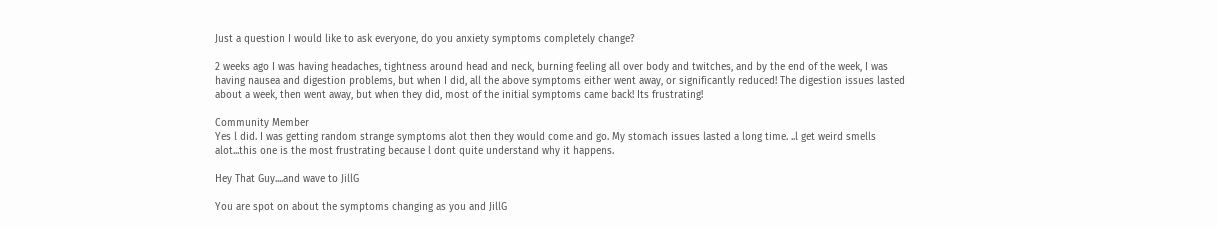Just a question I would like to ask everyone, do you anxiety symptoms completely change?

2 weeks ago I was having headaches, tightness around head and neck, burning feeling all over body and twitches, and by the end of the week, I was having nausea and digestion problems, but when I did, all the above symptoms either went away, or significantly reduced! The digestion issues lasted about a week, then went away, but when they did, most of the initial symptoms came back! Its frustrating!

Community Member
Yes l did. I was getting random strange symptoms alot then they would come and go. My stomach issues lasted a long time. ..l get weird smells alot...this one is the most frustrating because l dont quite understand why it happens.

Hey That Guy....and wave to JillG

You are spot on about the symptoms changing as you and JillG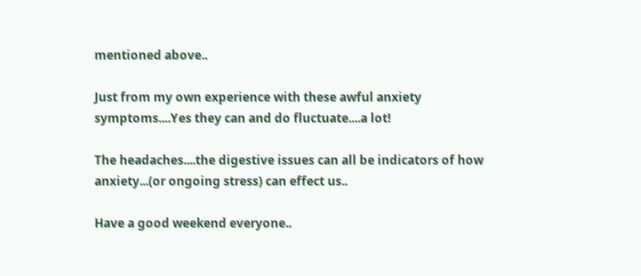mentioned above..

Just from my own experience with these awful anxiety symptoms....Yes they can and do fluctuate....a lot!

The headaches....the digestive issues can all be indicators of how anxiety...(or ongoing stress) can effect us..

Have a good weekend everyone..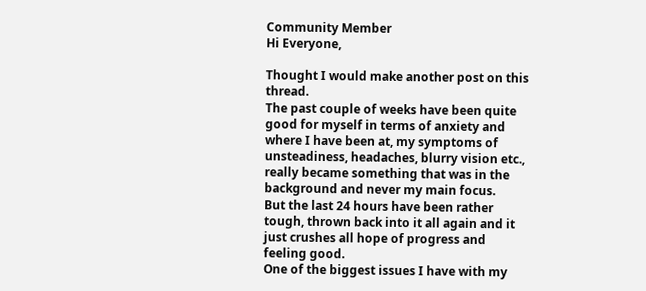Community Member
Hi Everyone,

Thought I would make another post on this thread.
The past couple of weeks have been quite good for myself in terms of anxiety and where I have been at, my symptoms of unsteadiness, headaches, blurry vision etc., really became something that was in the background and never my main focus.
But the last 24 hours have been rather tough, thrown back into it all again and it just crushes all hope of progress and feeling good.
One of the biggest issues I have with my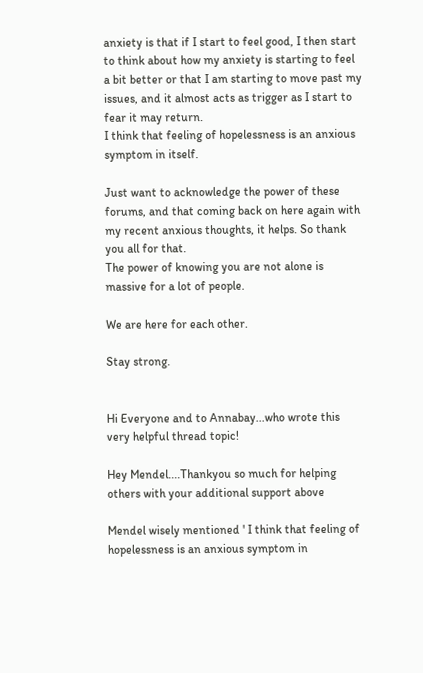anxiety is that if I start to feel good, I then start to think about how my anxiety is starting to feel a bit better or that I am starting to move past my issues, and it almost acts as trigger as I start to fear it may return.
I think that feeling of hopelessness is an anxious symptom in itself.

Just want to acknowledge the power of these forums, and that coming back on here again with my recent anxious thoughts, it helps. So thank you all for that.
The power of knowing you are not alone is massive for a lot of people.

We are here for each other.

Stay strong.


Hi Everyone and to Annabay...who wrote this very helpful thread topic!

Hey Mendel....Thankyou so much for helping others with your additional support above

Mendel wisely mentioned ' I think that feeling of hopelessness is an anxious symptom in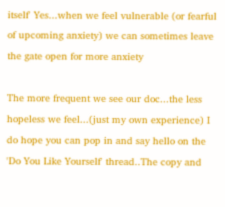itself' Yes...when we feel vulnerable (or fearful of upcoming anxiety) we can sometimes leave the gate open for more anxiety

The more frequent we see our doc...the less hopeless we feel...(just my own experience) I do hope you can pop in and say hello on the 'Do You Like Yourself' thread..The copy and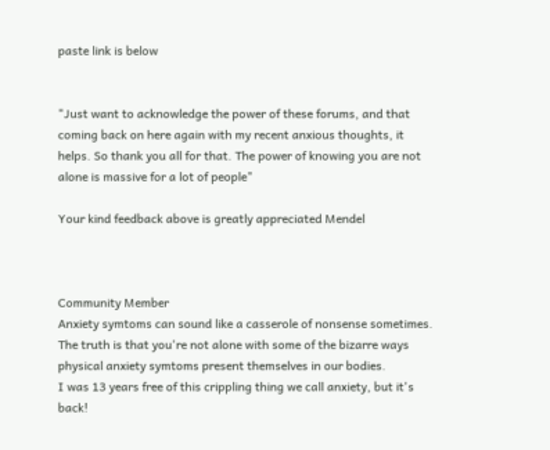paste link is below


"Just want to acknowledge the power of these forums, and that coming back on here again with my recent anxious thoughts, it helps. So thank you all for that. The power of knowing you are not alone is massive for a lot of people"

Your kind feedback above is greatly appreciated Mendel



Community Member
Anxiety symtoms can sound like a casserole of nonsense sometimes.
The truth is that you're not alone with some of the bizarre ways physical anxiety symtoms present themselves in our bodies.
I was 13 years free of this crippling thing we call anxiety, but it's back!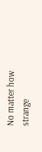No matter how strange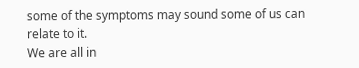some of the symptoms may sound some of us can relate to it.
We are all in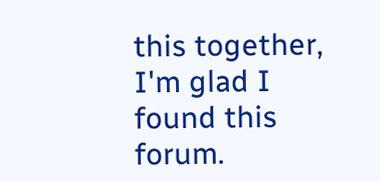this together, I'm glad I found this forum.